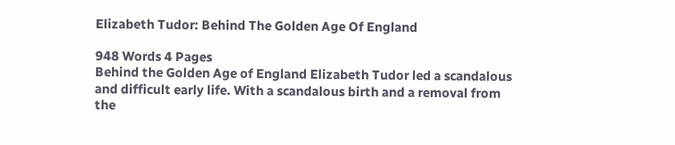Elizabeth Tudor: Behind The Golden Age Of England

948 Words 4 Pages
Behind the Golden Age of England Elizabeth Tudor led a scandalous and difficult early life. With a scandalous birth and a removal from the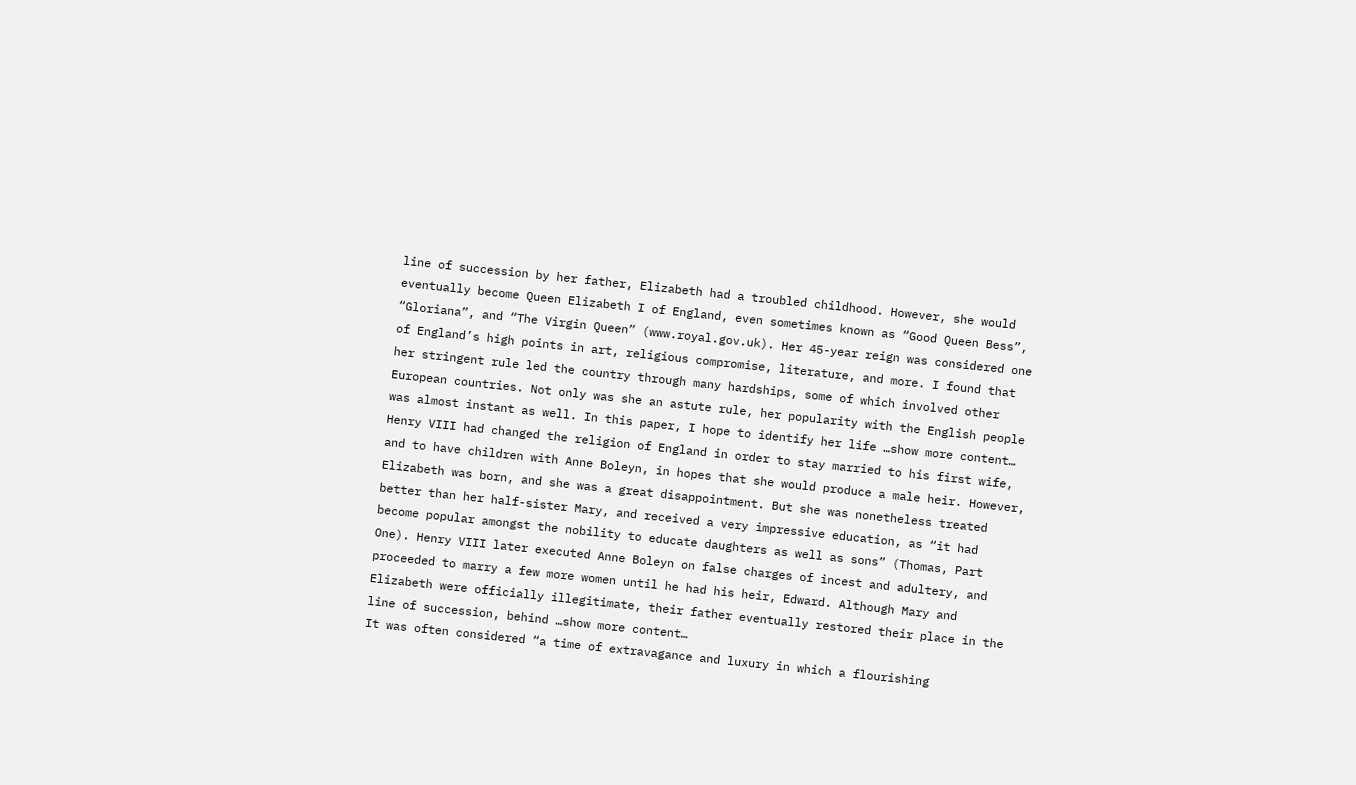line of succession by her father, Elizabeth had a troubled childhood. However, she would eventually become Queen Elizabeth I of England, even sometimes known as “Good Queen Bess”, “Gloriana”, and “The Virgin Queen” (www.royal.gov.uk). Her 45-year reign was considered one of England’s high points in art, religious compromise, literature, and more. I found that her stringent rule led the country through many hardships, some of which involved other European countries. Not only was she an astute rule, her popularity with the English people was almost instant as well. In this paper, I hope to identify her life …show more content…
Henry VIII had changed the religion of England in order to stay married to his first wife, and to have children with Anne Boleyn, in hopes that she would produce a male heir. However, Elizabeth was born, and she was a great disappointment. But she was nonetheless treated better than her half-sister Mary, and received a very impressive education, as “it had become popular amongst the nobility to educate daughters as well as sons” (Thomas, Part One). Henry VIII later executed Anne Boleyn on false charges of incest and adultery, and proceeded to marry a few more women until he had his heir, Edward. Although Mary and Elizabeth were officially illegitimate, their father eventually restored their place in the line of succession, behind …show more content…
It was often considered “a time of extravagance and luxury in which a flourishing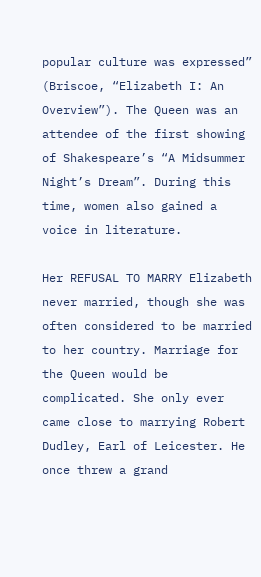popular culture was expressed” (Briscoe, “Elizabeth I: An Overview”). The Queen was an attendee of the first showing of Shakespeare’s “A Midsummer Night’s Dream”. During this time, women also gained a voice in literature.

Her REFUSAL TO MARRY Elizabeth never married, though she was often considered to be married to her country. Marriage for the Queen would be complicated. She only ever came close to marrying Robert Dudley, Earl of Leicester. He once threw a grand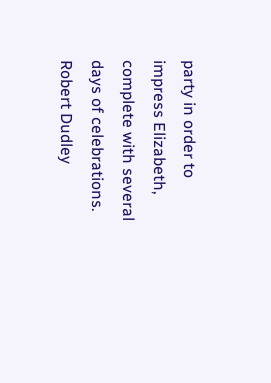party in order to impress Elizabeth, complete with several days of celebrations. Robert Dudley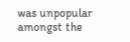was unpopular amongst the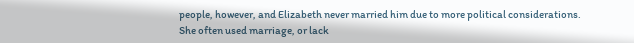people, however, and Elizabeth never married him due to more political considerations. She often used marriage, or lack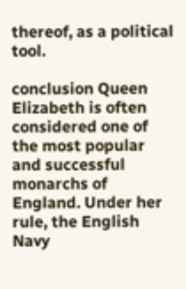thereof, as a political tool.

conclusion Queen Elizabeth is often considered one of the most popular and successful monarchs of England. Under her rule, the English Navy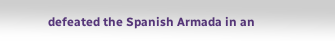defeated the Spanish Armada in an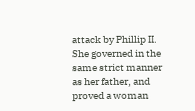attack by Phillip II. She governed in the same strict manner as her father, and proved a woman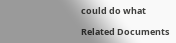could do what

Related Documents